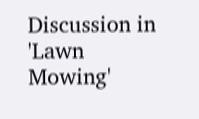Discussion in 'Lawn Mowing'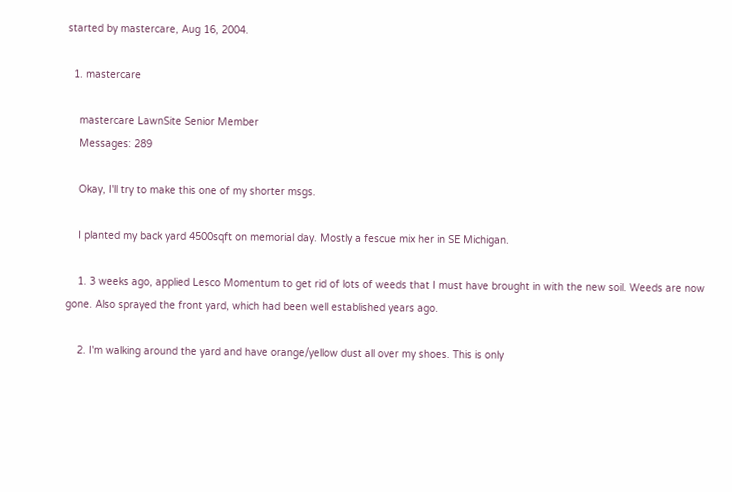started by mastercare, Aug 16, 2004.

  1. mastercare

    mastercare LawnSite Senior Member
    Messages: 289

    Okay, I'll try to make this one of my shorter msgs.

    I planted my back yard 4500sqft on memorial day. Mostly a fescue mix her in SE Michigan.

    1. 3 weeks ago, applied Lesco Momentum to get rid of lots of weeds that I must have brought in with the new soil. Weeds are now gone. Also sprayed the front yard, which had been well established years ago.

    2. I'm walking around the yard and have orange/yellow dust all over my shoes. This is only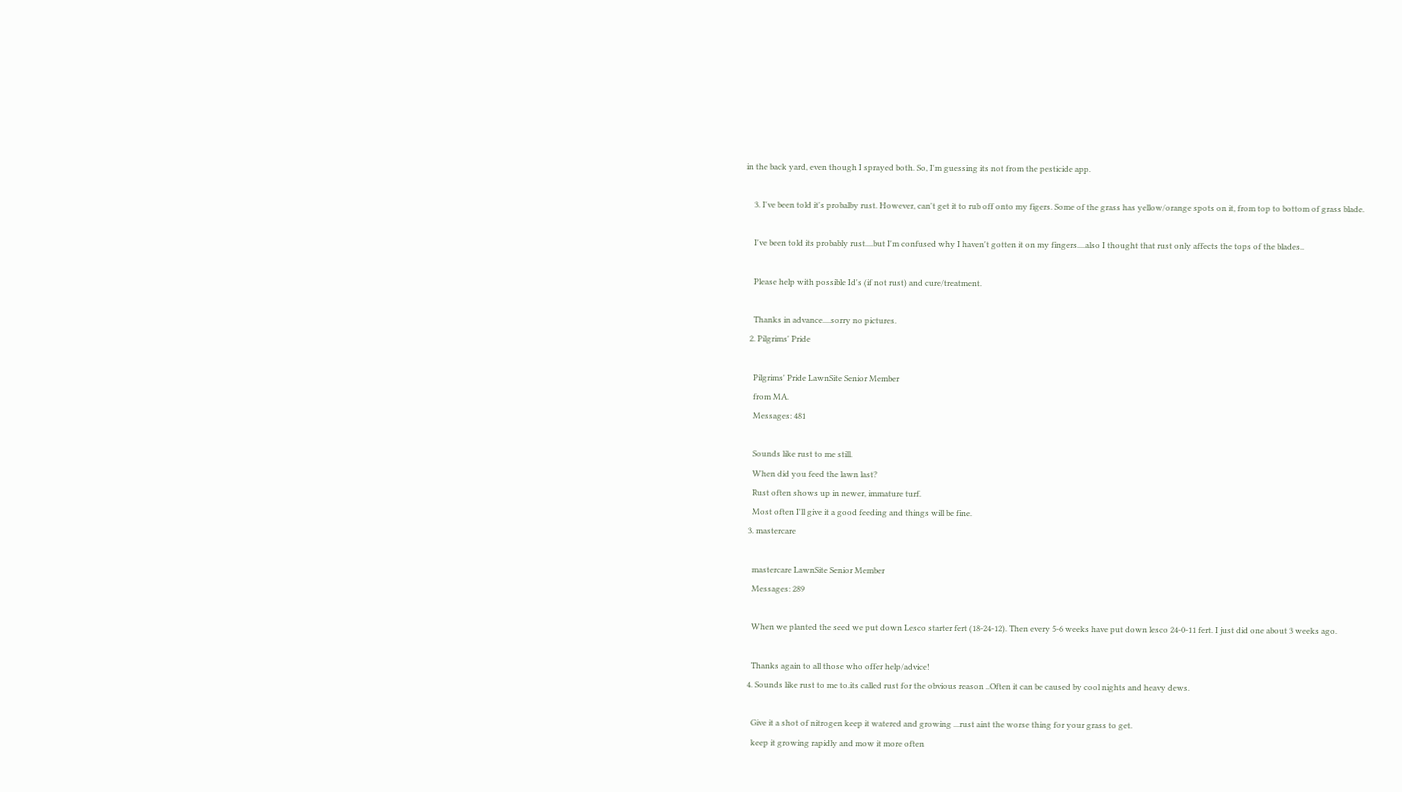in the back yard, even though I sprayed both. So, I'm guessing its not from the pesticide app.

    3. I've been told it's probalby rust. However, can't get it to rub off onto my figers. Some of the grass has yellow/orange spots on it, from top to bottom of grass blade.

    I've been told its probably rust....but I'm confused why I haven't gotten it on my fingers....also I thought that rust only affects the tops of the blades..

    Please help with possible Id's (if not rust) and cure/treatment.

    Thanks in advance....sorry no pictures.
  2. Pilgrims' Pride

    Pilgrims' Pride LawnSite Senior Member
    from MA.
    Messages: 481

    Sounds like rust to me still.
    When did you feed the lawn last?
    Rust often shows up in newer, immature turf.
    Most often I'll give it a good feeding and things will be fine.
  3. mastercare

    mastercare LawnSite Senior Member
    Messages: 289

    When we planted the seed we put down Lesco starter fert (18-24-12). Then every 5-6 weeks have put down lesco 24-0-11 fert. I just did one about 3 weeks ago.

    Thanks again to all those who offer help/advice!
  4. Sounds like rust to me to.its called rust for the obvious reason ..Often it can be caused by cool nights and heavy dews.

    Give it a shot of nitrogen keep it watered and growing ...rust aint the worse thing for your grass to get.
    keep it growing rapidly and mow it more often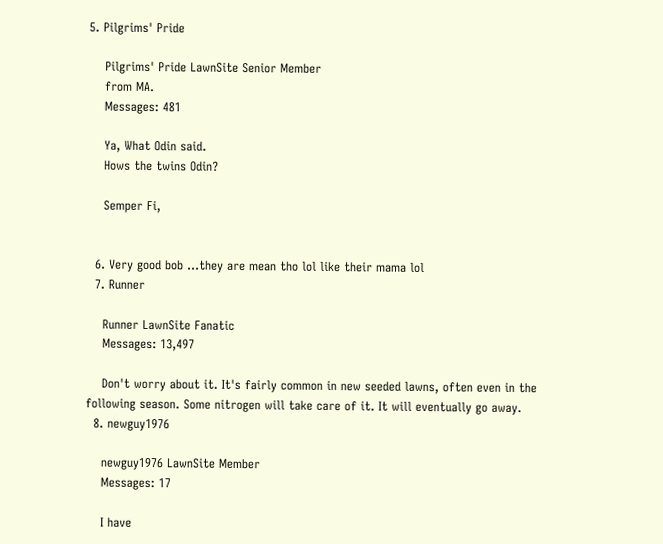5. Pilgrims' Pride

    Pilgrims' Pride LawnSite Senior Member
    from MA.
    Messages: 481

    Ya, What Odin said.
    Hows the twins Odin?

    Semper Fi,


  6. Very good bob ...they are mean tho lol like their mama lol
  7. Runner

    Runner LawnSite Fanatic
    Messages: 13,497

    Don't worry about it. It's fairly common in new seeded lawns, often even in the following season. Some nitrogen will take care of it. It will eventually go away.
  8. newguy1976

    newguy1976 LawnSite Member
    Messages: 17

    I have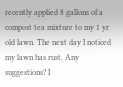recently applied 8 gallons of a compost tea mixture to my 1 yr old lawn. The next day I noticed my lawn has rust. Any suggestions? I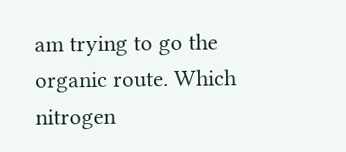am trying to go the organic route. Which nitrogen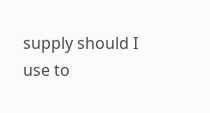supply should I use to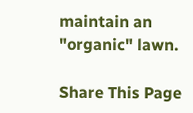maintain an "organic" lawn.

Share This Page